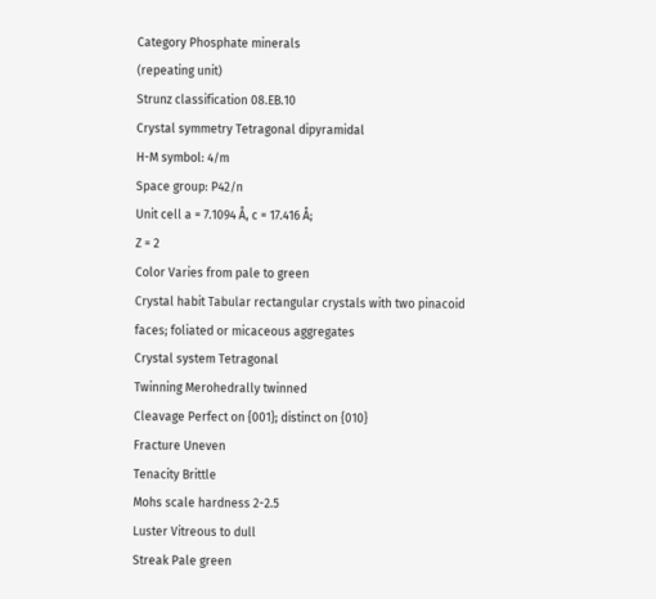Category Phosphate minerals
(repeating unit)
Strunz classification 08.EB.10
Crystal symmetry Tetragonal dipyramidal
H-M symbol: 4/m
Space group: P42/n
Unit cell a = 7.1094 Å, c = 17.416 Å;
Z = 2
Color Varies from pale to green
Crystal habit Tabular rectangular crystals with two pinacoid faces; foliated or micaceous aggregates
Crystal system Tetragonal
Twinning Merohedrally twinned
Cleavage Perfect on {001}; distinct on {010}
Fracture Uneven
Tenacity Brittle
Mohs scale hardness 2-2.5
Luster Vitreous to dull
Streak Pale green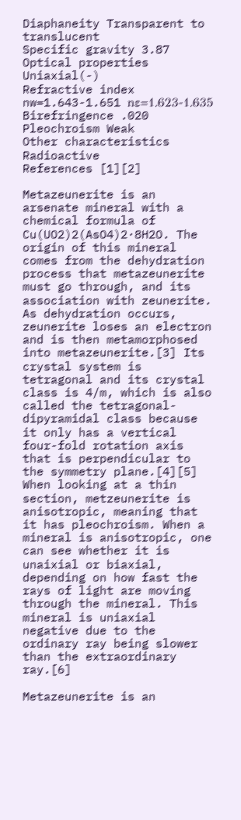Diaphaneity Transparent to translucent
Specific gravity 3.87
Optical properties Uniaxial(-)
Refractive index nw=1.643-1.651 nε=1.623-1.635
Birefringence .020
Pleochroism Weak
Other characteristics Radioactive
References [1][2]

Metazeunerite is an arsenate mineral with a chemical formula of Cu(UO2)2(AsO4)2·8H2O. The origin of this mineral comes from the dehydration process that metazeunerite must go through, and its association with zeunerite. As dehydration occurs, zeunerite loses an electron and is then metamorphosed into metazeunerite.[3] Its crystal system is tetragonal and its crystal class is 4/m, which is also called the tetragonal-dipyramidal class because it only has a vertical four-fold rotation axis that is perpendicular to the symmetry plane.[4][5] When looking at a thin section, metzeunerite is anisotropic, meaning that it has pleochroism. When a mineral is anisotropic, one can see whether it is unaixial or biaxial, depending on how fast the rays of light are moving through the mineral. This mineral is uniaxial negative due to the ordinary ray being slower than the extraordinary ray.[6]

Metazeunerite is an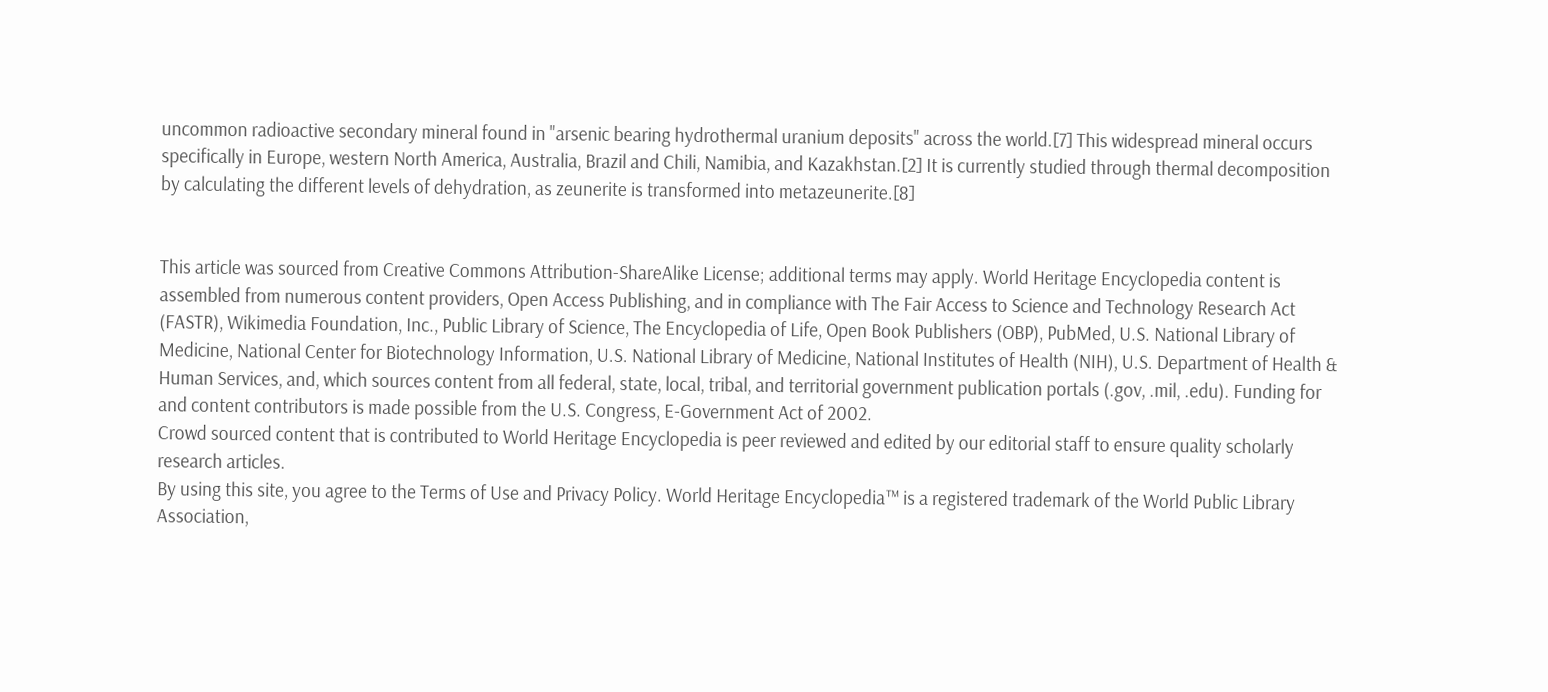uncommon radioactive secondary mineral found in "arsenic bearing hydrothermal uranium deposits" across the world.[7] This widespread mineral occurs specifically in Europe, western North America, Australia, Brazil and Chili, Namibia, and Kazakhstan.[2] It is currently studied through thermal decomposition by calculating the different levels of dehydration, as zeunerite is transformed into metazeunerite.[8]


This article was sourced from Creative Commons Attribution-ShareAlike License; additional terms may apply. World Heritage Encyclopedia content is assembled from numerous content providers, Open Access Publishing, and in compliance with The Fair Access to Science and Technology Research Act (FASTR), Wikimedia Foundation, Inc., Public Library of Science, The Encyclopedia of Life, Open Book Publishers (OBP), PubMed, U.S. National Library of Medicine, National Center for Biotechnology Information, U.S. National Library of Medicine, National Institutes of Health (NIH), U.S. Department of Health & Human Services, and, which sources content from all federal, state, local, tribal, and territorial government publication portals (.gov, .mil, .edu). Funding for and content contributors is made possible from the U.S. Congress, E-Government Act of 2002.
Crowd sourced content that is contributed to World Heritage Encyclopedia is peer reviewed and edited by our editorial staff to ensure quality scholarly research articles.
By using this site, you agree to the Terms of Use and Privacy Policy. World Heritage Encyclopedia™ is a registered trademark of the World Public Library Association,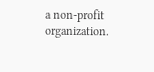a non-profit organization.